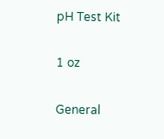pH Test Kit

1 oz

General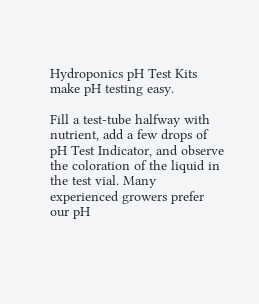Hydroponics pH Test Kits make pH testing easy.

Fill a test-tube halfway with nutrient, add a few drops of pH Test Indicator, and observe the coloration of the liquid in the test vial. Many experienced growers prefer our pH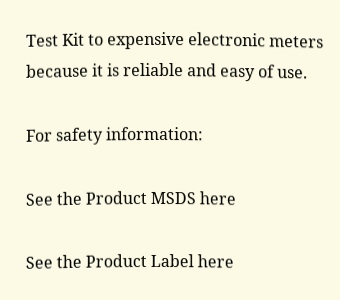Test Kit to expensive electronic meters because it is reliable and easy of use.

For safety information:

See the Product MSDS here

See the Product Label here